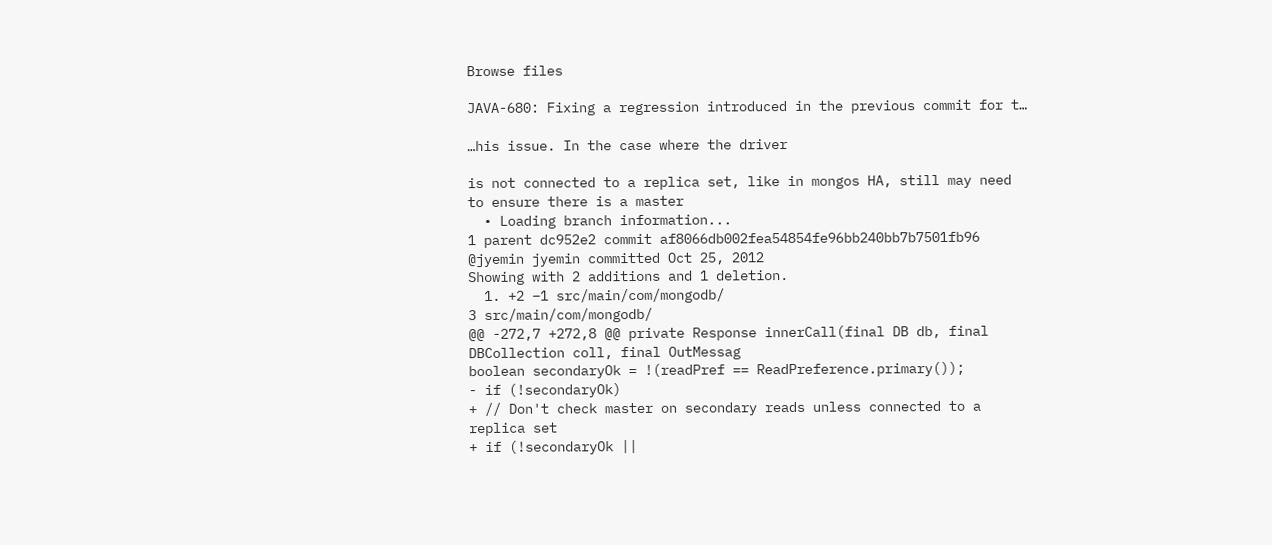Browse files

JAVA-680: Fixing a regression introduced in the previous commit for t…

…his issue. In the case where the driver

is not connected to a replica set, like in mongos HA, still may need to ensure there is a master
  • Loading branch information...
1 parent dc952e2 commit af8066db002fea54854fe96bb240bb7b7501fb96 @jyemin jyemin committed Oct 25, 2012
Showing with 2 additions and 1 deletion.
  1. +2 −1 src/main/com/mongodb/
3 src/main/com/mongodb/
@@ -272,7 +272,8 @@ private Response innerCall(final DB db, final DBCollection coll, final OutMessag
boolean secondaryOk = !(readPref == ReadPreference.primary());
- if (!secondaryOk)
+ // Don't check master on secondary reads unless connected to a replica set
+ if (!secondaryOk ||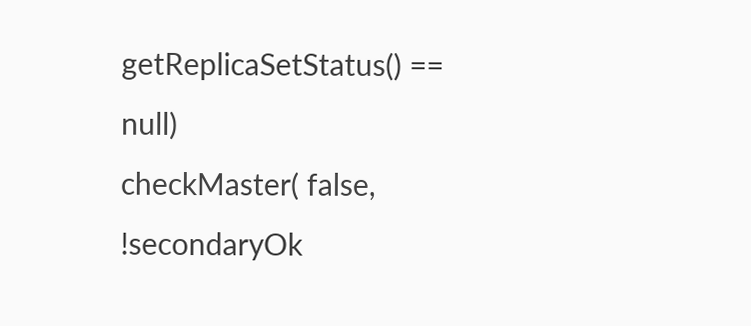getReplicaSetStatus() == null)
checkMaster( false, !secondaryOk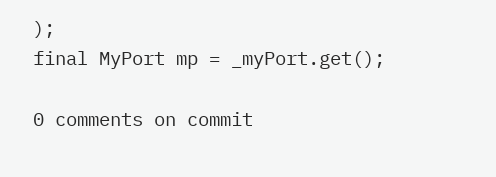);
final MyPort mp = _myPort.get();

0 comments on commit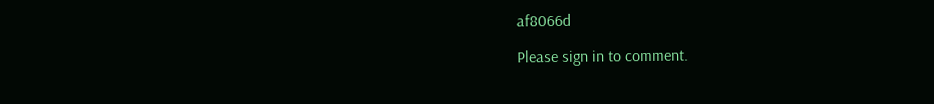af8066d

Please sign in to comment.